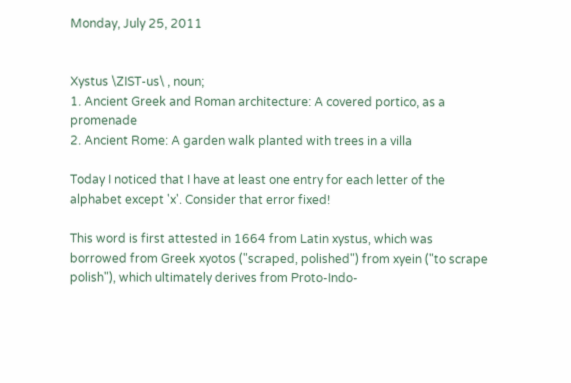Monday, July 25, 2011


Xystus \ZIST-us\ , noun;
1. Ancient Greek and Roman architecture: A covered portico, as a promenade
2. Ancient Rome: A garden walk planted with trees in a villa

Today I noticed that I have at least one entry for each letter of the alphabet except 'x'. Consider that error fixed!

This word is first attested in 1664 from Latin xystus, which was borrowed from Greek xyotos ("scraped, polished") from xyein ("to scrape polish"), which ultimately derives from Proto-Indo-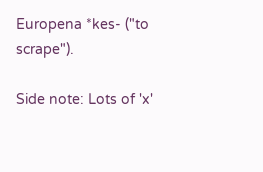Europena *kes- ("to scrape").

Side note: Lots of 'x'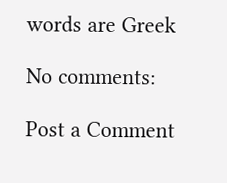words are Greek

No comments:

Post a Comment